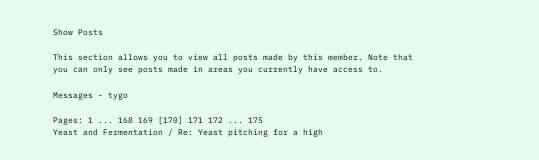Show Posts

This section allows you to view all posts made by this member. Note that you can only see posts made in areas you currently have access to.

Messages - tygo

Pages: 1 ... 168 169 [170] 171 172 ... 175
Yeast and Fermentation / Re: Yeast pitching for a high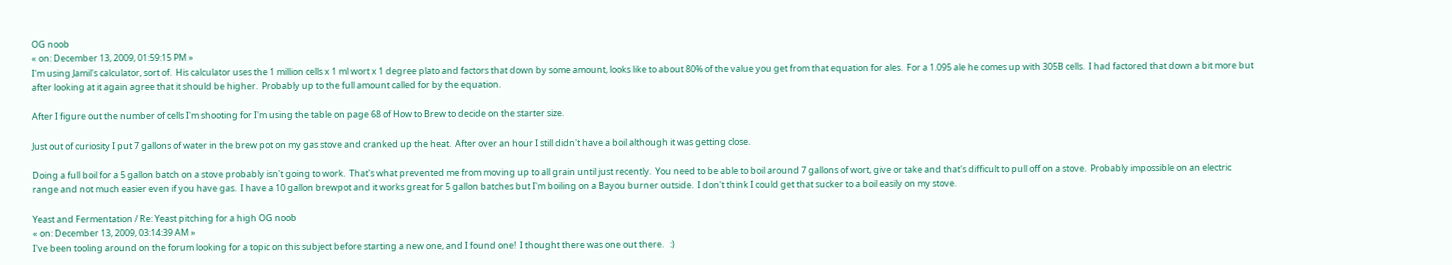OG noob
« on: December 13, 2009, 01:59:15 PM »
I'm using Jamil's calculator, sort of.  His calculator uses the 1 million cells x 1 ml wort x 1 degree plato and factors that down by some amount, looks like to about 80% of the value you get from that equation for ales.  For a 1.095 ale he comes up with 305B cells.  I had factored that down a bit more but after looking at it again agree that it should be higher.  Probably up to the full amount called for by the equation.

After I figure out the number of cells I'm shooting for I'm using the table on page 68 of How to Brew to decide on the starter size.

Just out of curiosity I put 7 gallons of water in the brew pot on my gas stove and cranked up the heat.  After over an hour I still didn't have a boil although it was getting close.

Doing a full boil for a 5 gallon batch on a stove probably isn't going to work.  That's what prevented me from moving up to all grain until just recently.  You need to be able to boil around 7 gallons of wort, give or take and that's difficult to pull off on a stove.  Probably impossible on an electric range and not much easier even if you have gas.  I have a 10 gallon brewpot and it works great for 5 gallon batches but I'm boiling on a Bayou burner outside.  I don't think I could get that sucker to a boil easily on my stove.

Yeast and Fermentation / Re: Yeast pitching for a high OG noob
« on: December 13, 2009, 03:14:39 AM »
I've been tooling around on the forum looking for a topic on this subject before starting a new one, and I found one!  I thought there was one out there.   :)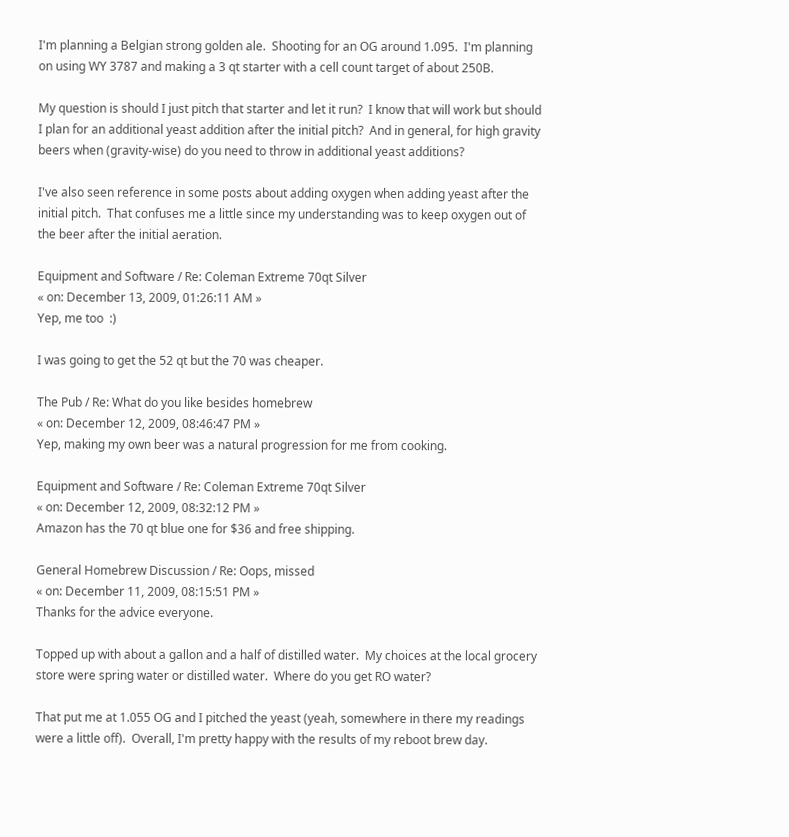I'm planning a Belgian strong golden ale.  Shooting for an OG around 1.095.  I'm planning on using WY 3787 and making a 3 qt starter with a cell count target of about 250B.

My question is should I just pitch that starter and let it run?  I know that will work but should I plan for an additional yeast addition after the initial pitch?  And in general, for high gravity beers when (gravity-wise) do you need to throw in additional yeast additions?

I've also seen reference in some posts about adding oxygen when adding yeast after the initial pitch.  That confuses me a little since my understanding was to keep oxygen out of the beer after the initial aeration.

Equipment and Software / Re: Coleman Extreme 70qt Silver
« on: December 13, 2009, 01:26:11 AM »
Yep, me too  :)

I was going to get the 52 qt but the 70 was cheaper.

The Pub / Re: What do you like besides homebrew
« on: December 12, 2009, 08:46:47 PM »
Yep, making my own beer was a natural progression for me from cooking.

Equipment and Software / Re: Coleman Extreme 70qt Silver
« on: December 12, 2009, 08:32:12 PM »
Amazon has the 70 qt blue one for $36 and free shipping.

General Homebrew Discussion / Re: Oops, missed
« on: December 11, 2009, 08:15:51 PM »
Thanks for the advice everyone.

Topped up with about a gallon and a half of distilled water.  My choices at the local grocery store were spring water or distilled water.  Where do you get RO water?

That put me at 1.055 OG and I pitched the yeast (yeah, somewhere in there my readings were a little off).  Overall, I'm pretty happy with the results of my reboot brew day.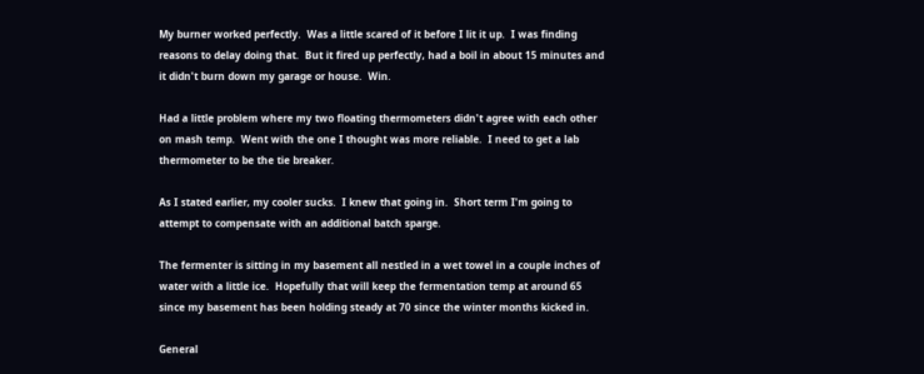My burner worked perfectly.  Was a little scared of it before I lit it up.  I was finding reasons to delay doing that.  But it fired up perfectly, had a boil in about 15 minutes and it didn't burn down my garage or house.  Win.

Had a little problem where my two floating thermometers didn't agree with each other on mash temp.  Went with the one I thought was more reliable.  I need to get a lab thermometer to be the tie breaker.

As I stated earlier, my cooler sucks.  I knew that going in.  Short term I'm going to attempt to compensate with an additional batch sparge.

The fermenter is sitting in my basement all nestled in a wet towel in a couple inches of water with a little ice.  Hopefully that will keep the fermentation temp at around 65 since my basement has been holding steady at 70 since the winter months kicked in.

General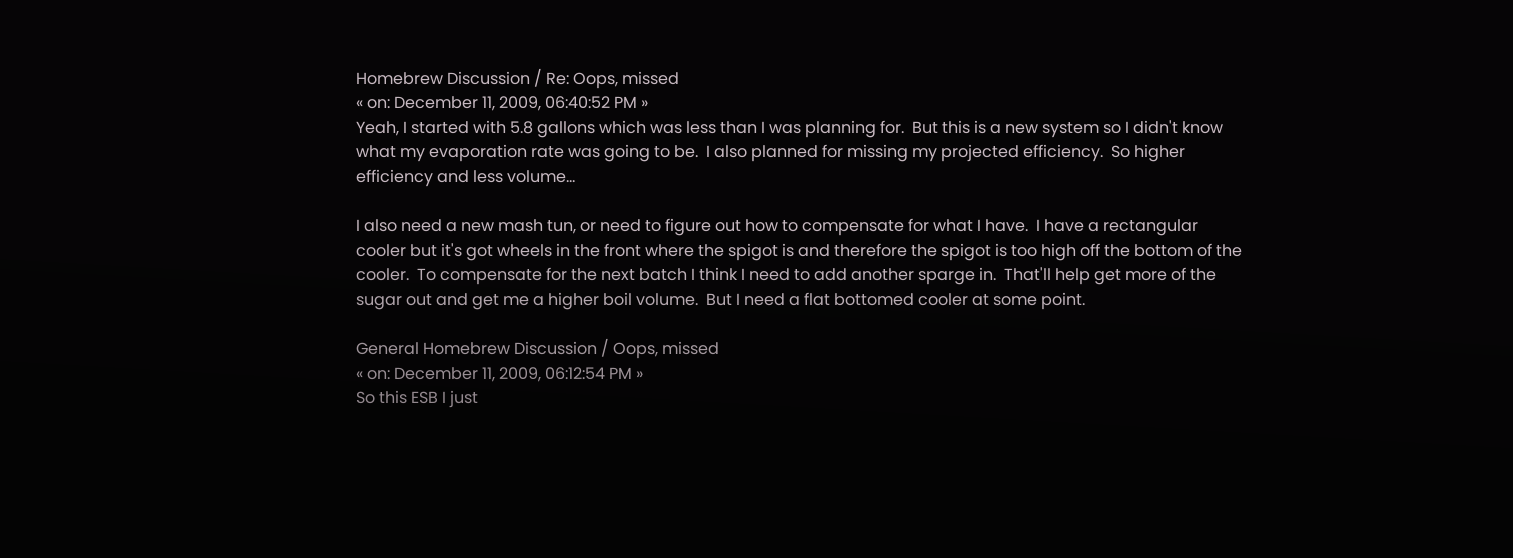Homebrew Discussion / Re: Oops, missed
« on: December 11, 2009, 06:40:52 PM »
Yeah, I started with 5.8 gallons which was less than I was planning for.  But this is a new system so I didn't know what my evaporation rate was going to be.  I also planned for missing my projected efficiency.  So higher efficiency and less volume...

I also need a new mash tun, or need to figure out how to compensate for what I have.  I have a rectangular cooler but it's got wheels in the front where the spigot is and therefore the spigot is too high off the bottom of the cooler.  To compensate for the next batch I think I need to add another sparge in.  That'll help get more of the sugar out and get me a higher boil volume.  But I need a flat bottomed cooler at some point.

General Homebrew Discussion / Oops, missed
« on: December 11, 2009, 06:12:54 PM »
So this ESB I just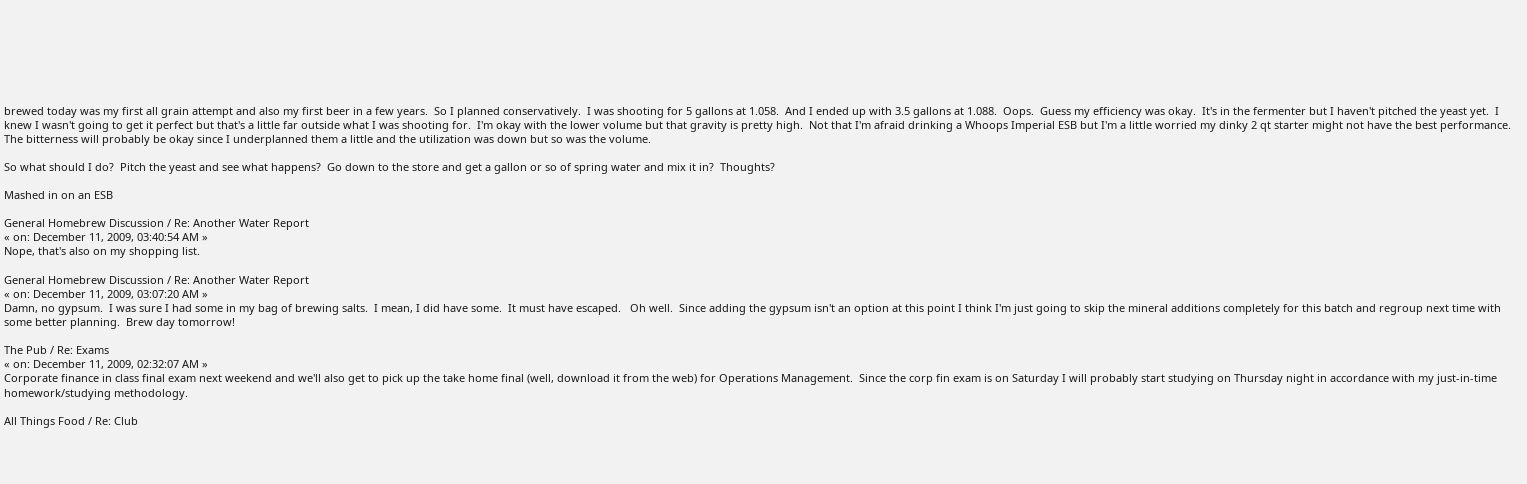brewed today was my first all grain attempt and also my first beer in a few years.  So I planned conservatively.  I was shooting for 5 gallons at 1.058.  And I ended up with 3.5 gallons at 1.088.  Oops.  Guess my efficiency was okay.  It's in the fermenter but I haven't pitched the yeast yet.  I knew I wasn't going to get it perfect but that's a little far outside what I was shooting for.  I'm okay with the lower volume but that gravity is pretty high.  Not that I'm afraid drinking a Whoops Imperial ESB but I'm a little worried my dinky 2 qt starter might not have the best performance.  The bitterness will probably be okay since I underplanned them a little and the utilization was down but so was the volume.

So what should I do?  Pitch the yeast and see what happens?  Go down to the store and get a gallon or so of spring water and mix it in?  Thoughts?

Mashed in on an ESB

General Homebrew Discussion / Re: Another Water Report
« on: December 11, 2009, 03:40:54 AM »
Nope, that's also on my shopping list.

General Homebrew Discussion / Re: Another Water Report
« on: December 11, 2009, 03:07:20 AM »
Damn, no gypsum.  I was sure I had some in my bag of brewing salts.  I mean, I did have some.  It must have escaped.   Oh well.  Since adding the gypsum isn't an option at this point I think I'm just going to skip the mineral additions completely for this batch and regroup next time with some better planning.  Brew day tomorrow!

The Pub / Re: Exams
« on: December 11, 2009, 02:32:07 AM »
Corporate finance in class final exam next weekend and we'll also get to pick up the take home final (well, download it from the web) for Operations Management.  Since the corp fin exam is on Saturday I will probably start studying on Thursday night in accordance with my just-in-time homework/studying methodology.

All Things Food / Re: Club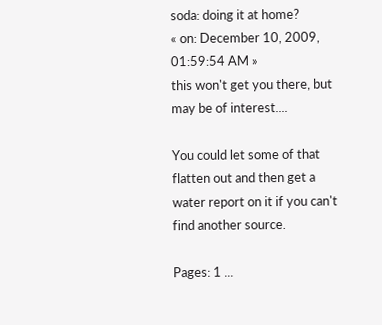soda: doing it at home?
« on: December 10, 2009, 01:59:54 AM »
this won't get you there, but may be of interest....

You could let some of that flatten out and then get a water report on it if you can't find another source.

Pages: 1 ...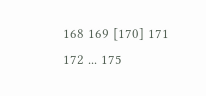168 169 [170] 171 172 ... 175